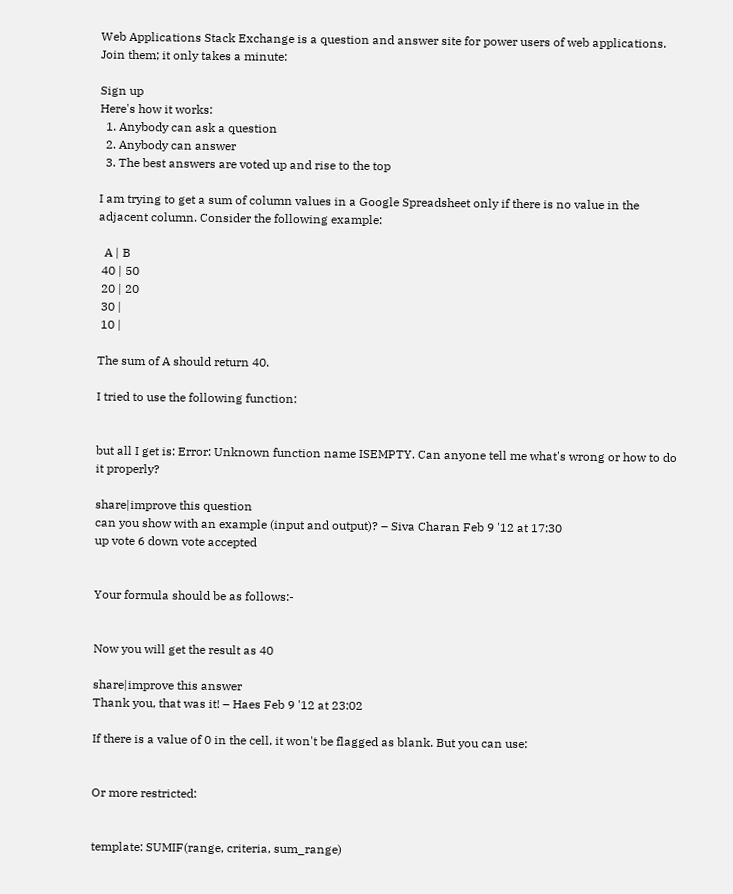Web Applications Stack Exchange is a question and answer site for power users of web applications. Join them; it only takes a minute:

Sign up
Here's how it works:
  1. Anybody can ask a question
  2. Anybody can answer
  3. The best answers are voted up and rise to the top

I am trying to get a sum of column values in a Google Spreadsheet only if there is no value in the adjacent column. Consider the following example:

  A | B
 40 | 50
 20 | 20
 30 |
 10 |

The sum of A should return 40.

I tried to use the following function:


but all I get is: Error: Unknown function name ISEMPTY. Can anyone tell me what's wrong or how to do it properly?

share|improve this question
can you show with an example (input and output)? – Siva Charan Feb 9 '12 at 17:30
up vote 6 down vote accepted


Your formula should be as follows:-


Now you will get the result as 40

share|improve this answer
Thank you, that was it! – Haes Feb 9 '12 at 23:02

If there is a value of 0 in the cell, it won't be flagged as blank. But you can use:


Or more restricted:


template: SUMIF(range, criteria, sum_range)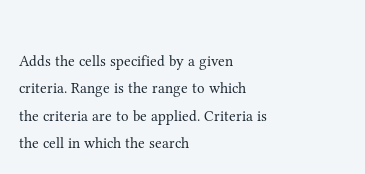Adds the cells specified by a given criteria. Range is the range to which the criteria are to be applied. Criteria is the cell in which the search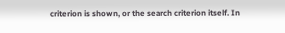criterion is shown, or the search criterion itself. In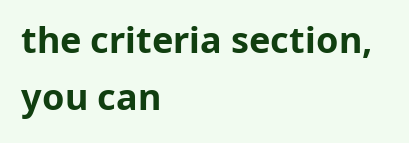the criteria section, you can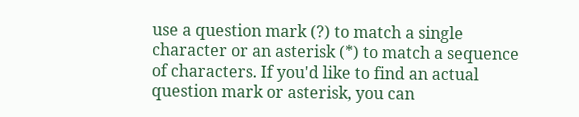use a question mark (?) to match a single character or an asterisk (*) to match a sequence of characters. If you'd like to find an actual question mark or asterisk, you can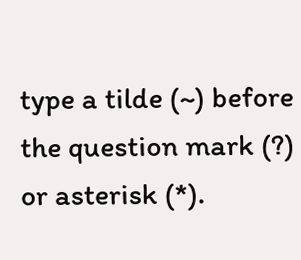type a tilde (~) before the question mark (?) or asterisk (*).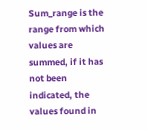Sum_range is the range from which values are summed, if it has not been indicated, the values found in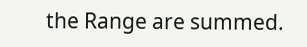the Range are summed.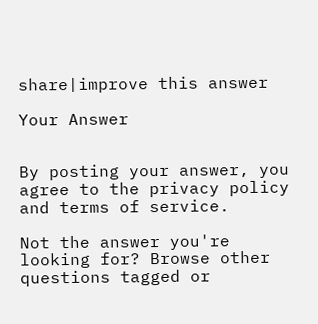share|improve this answer

Your Answer


By posting your answer, you agree to the privacy policy and terms of service.

Not the answer you're looking for? Browse other questions tagged or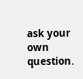ask your own question.